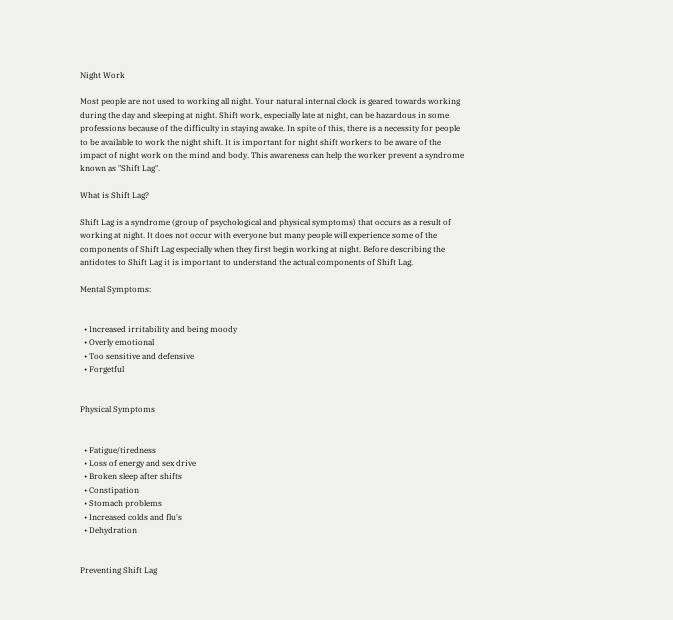Night Work

Most people are not used to working all night. Your natural internal clock is geared towards working during the day and sleeping at night. Shift work, especially late at night, can be hazardous in some professions because of the difficulty in staying awake. In spite of this, there is a necessity for people to be available to work the night shift. It is important for night shift workers to be aware of the impact of night work on the mind and body. This awareness can help the worker prevent a syndrome known as "Shift Lag".

What is Shift Lag?

Shift Lag is a syndrome (group of psychological and physical symptoms) that occurs as a result of working at night. It does not occur with everyone but many people will experience some of the components of Shift Lag especially when they first begin working at night. Before describing the antidotes to Shift Lag it is important to understand the actual components of Shift Lag.

Mental Symptoms:


  • Increased irritability and being moody
  • Overly emotional
  • Too sensitive and defensive
  • Forgetful


Physical Symptoms


  • Fatigue/tiredness
  • Loss of energy and sex drive
  • Broken sleep after shifts
  • Constipation
  • Stomach problems
  • Increased colds and flu's
  • Dehydration


Preventing Shift Lag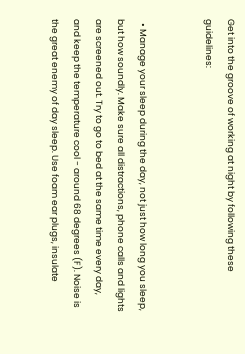Get into the groove of working at night by following these guidelines:


  • Manage your sleep during the day, not just how long you sleep, but how soundly. Make sure all distractions, phone calls and lights are screened out. Try to go to bed at the same time every day, and keep the temperature cool - around 68 degrees (F). Noise is the great enemy of day sleep. Use foam ear plugs, insulate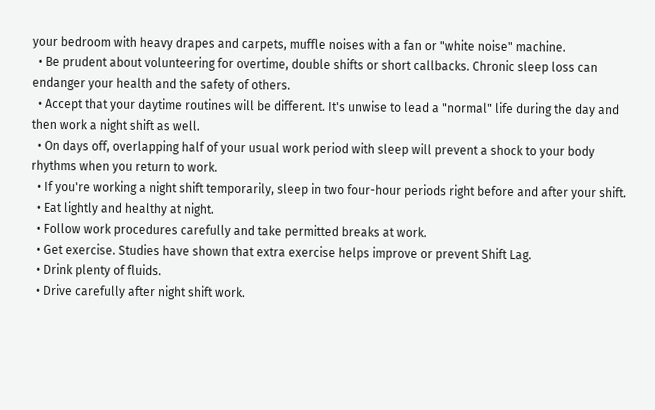your bedroom with heavy drapes and carpets, muffle noises with a fan or "white noise" machine.
  • Be prudent about volunteering for overtime, double shifts or short callbacks. Chronic sleep loss can endanger your health and the safety of others.
  • Accept that your daytime routines will be different. It's unwise to lead a "normal" life during the day and then work a night shift as well.
  • On days off, overlapping half of your usual work period with sleep will prevent a shock to your body rhythms when you return to work.
  • If you're working a night shift temporarily, sleep in two four-hour periods right before and after your shift.
  • Eat lightly and healthy at night.
  • Follow work procedures carefully and take permitted breaks at work.
  • Get exercise. Studies have shown that extra exercise helps improve or prevent Shift Lag.
  • Drink plenty of fluids.
  • Drive carefully after night shift work.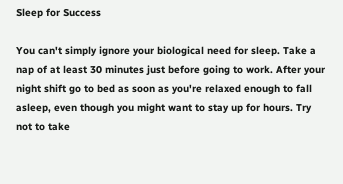Sleep for Success

You can't simply ignore your biological need for sleep. Take a nap of at least 30 minutes just before going to work. After your night shift go to bed as soon as you're relaxed enough to fall asleep, even though you might want to stay up for hours. Try not to take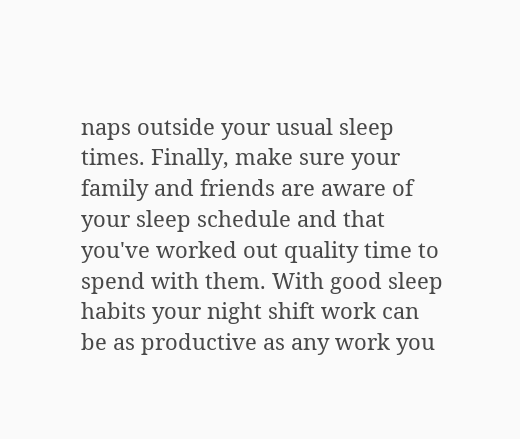naps outside your usual sleep times. Finally, make sure your family and friends are aware of your sleep schedule and that you've worked out quality time to spend with them. With good sleep habits your night shift work can be as productive as any work you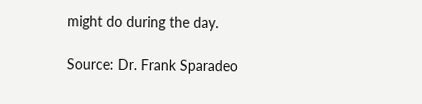might do during the day.

Source: Dr. Frank Sparadeo